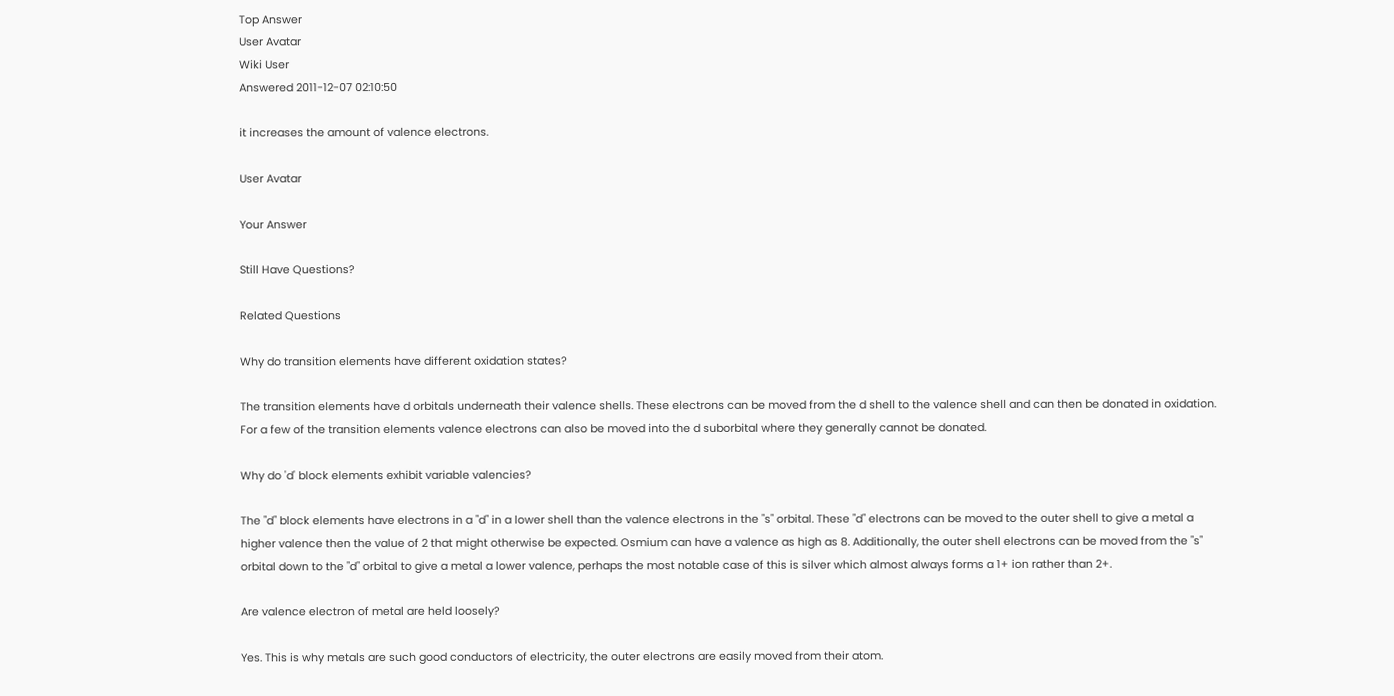Top Answer
User Avatar
Wiki User
Answered 2011-12-07 02:10:50

it increases the amount of valence electrons.

User Avatar

Your Answer

Still Have Questions?

Related Questions

Why do transition elements have different oxidation states?

The transition elements have d orbitals underneath their valence shells. These electrons can be moved from the d shell to the valence shell and can then be donated in oxidation. For a few of the transition elements valence electrons can also be moved into the d suborbital where they generally cannot be donated.

Why do 'd' block elements exhibit variable valencies?

The "d" block elements have electrons in a "d" in a lower shell than the valence electrons in the "s" orbital. These "d" electrons can be moved to the outer shell to give a metal a higher valence then the value of 2 that might otherwise be expected. Osmium can have a valence as high as 8. Additionally, the outer shell electrons can be moved from the "s" orbital down to the "d" orbital to give a metal a lower valence, perhaps the most notable case of this is silver which almost always forms a 1+ ion rather than 2+.

Are valence electron of metal are held loosely?

Yes. This is why metals are such good conductors of electricity, the outer electrons are easily moved from their atom.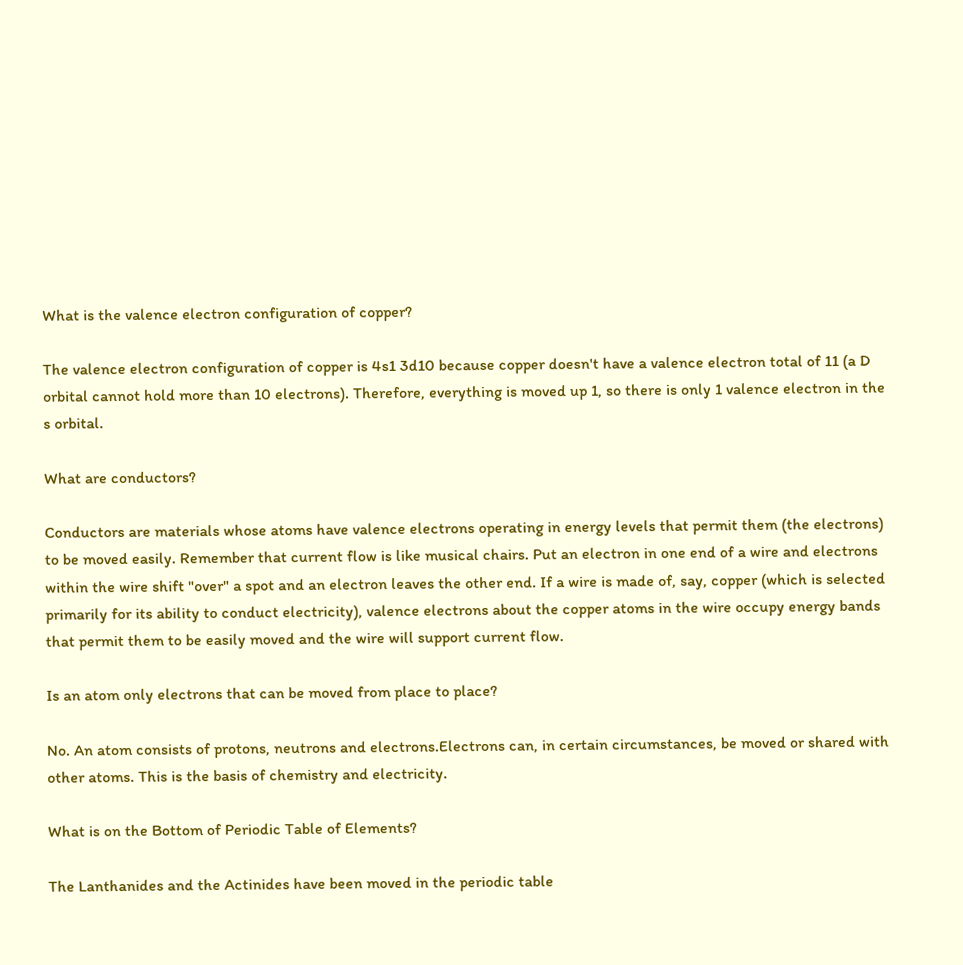What is the valence electron configuration of copper?

The valence electron configuration of copper is 4s1 3d10 because copper doesn't have a valence electron total of 11 (a D orbital cannot hold more than 10 electrons). Therefore, everything is moved up 1, so there is only 1 valence electron in the s orbital.

What are conductors?

Conductors are materials whose atoms have valence electrons operating in energy levels that permit them (the electrons) to be moved easily. Remember that current flow is like musical chairs. Put an electron in one end of a wire and electrons within the wire shift "over" a spot and an electron leaves the other end. If a wire is made of, say, copper (which is selected primarily for its ability to conduct electricity), valence electrons about the copper atoms in the wire occupy energy bands that permit them to be easily moved and the wire will support current flow.

Is an atom only electrons that can be moved from place to place?

No. An atom consists of protons, neutrons and electrons.Electrons can, in certain circumstances, be moved or shared with other atoms. This is the basis of chemistry and electricity.

What is on the Bottom of Periodic Table of Elements?

The Lanthanides and the Actinides have been moved in the periodic table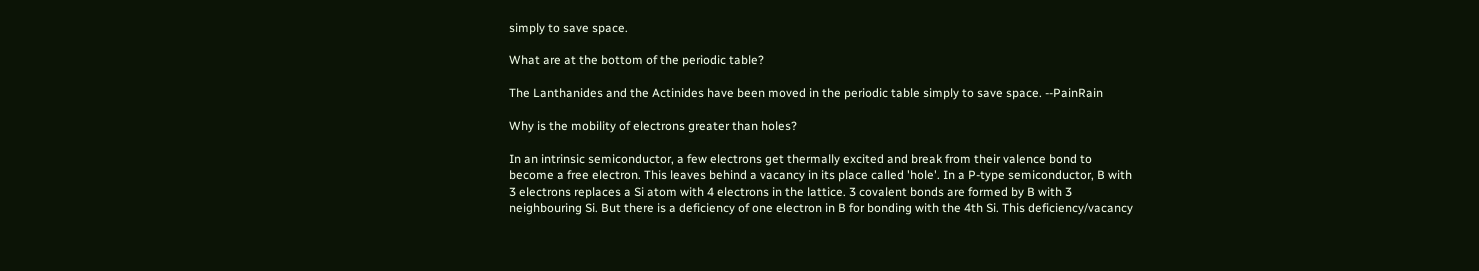simply to save space.

What are at the bottom of the periodic table?

The Lanthanides and the Actinides have been moved in the periodic table simply to save space. --PainRain

Why is the mobility of electrons greater than holes?

In an intrinsic semiconductor, a few electrons get thermally excited and break from their valence bond to become a free electron. This leaves behind a vacancy in its place called 'hole'. In a P-type semiconductor, B with 3 electrons replaces a Si atom with 4 electrons in the lattice. 3 covalent bonds are formed by B with 3 neighbouring Si. But there is a deficiency of one electron in B for bonding with the 4th Si. This deficiency/vacancy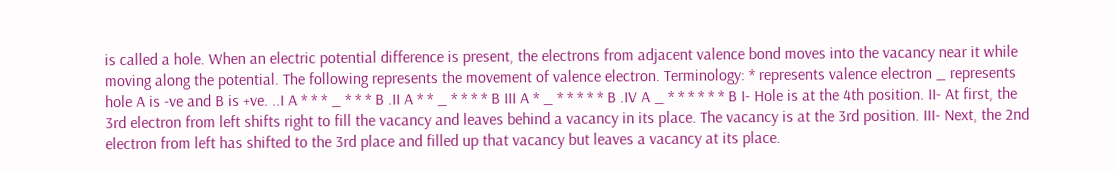is called a hole. When an electric potential difference is present, the electrons from adjacent valence bond moves into the vacancy near it while moving along the potential. The following represents the movement of valence electron. Terminology: * represents valence electron _ represents hole A is -ve and B is +ve. ..I A * * * _ * * * B .II A * * _ * * * * B III A * _ * * * * * B .IV A _ * * * * * * B I- Hole is at the 4th position. II- At first, the 3rd electron from left shifts right to fill the vacancy and leaves behind a vacancy in its place. The vacancy is at the 3rd position. III- Next, the 2nd electron from left has shifted to the 3rd place and filled up that vacancy but leaves a vacancy at its place.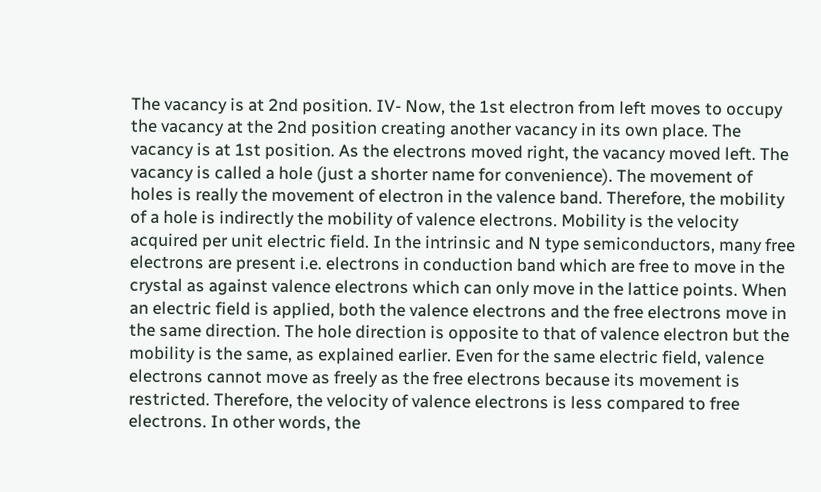The vacancy is at 2nd position. IV- Now, the 1st electron from left moves to occupy the vacancy at the 2nd position creating another vacancy in its own place. The vacancy is at 1st position. As the electrons moved right, the vacancy moved left. The vacancy is called a hole (just a shorter name for convenience). The movement of holes is really the movement of electron in the valence band. Therefore, the mobility of a hole is indirectly the mobility of valence electrons. Mobility is the velocity acquired per unit electric field. In the intrinsic and N type semiconductors, many free electrons are present i.e. electrons in conduction band which are free to move in the crystal as against valence electrons which can only move in the lattice points. When an electric field is applied, both the valence electrons and the free electrons move in the same direction. The hole direction is opposite to that of valence electron but the mobility is the same, as explained earlier. Even for the same electric field, valence electrons cannot move as freely as the free electrons because its movement is restricted. Therefore, the velocity of valence electrons is less compared to free electrons. In other words, the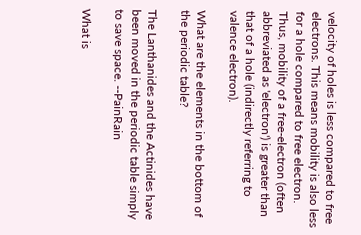velocity of holes is less compared to free electrons. This means mobility is also less for a hole compared to free electron. Thus, mobility of a free-electron (often abbreviated as 'electron') is greater than that of a hole (indirectly referring to valence electron).

What are the elements in the bottom of the periodic table?

The Lanthanides and the Actinides have been moved in the periodic table simply to save space. --PainRain

What is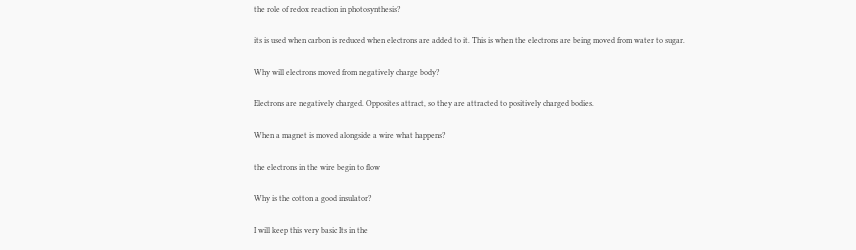the role of redox reaction in photosynthesis?

its is used when carbon is reduced when electrons are added to it. This is when the electrons are being moved from water to sugar.

Why will electrons moved from negatively charge body?

Electrons are negatively charged. Opposites attract, so they are attracted to positively charged bodies.

When a magnet is moved alongside a wire what happens?

the electrons in the wire begin to flow

Why is the cotton a good insulator?

I will keep this very basic Its in the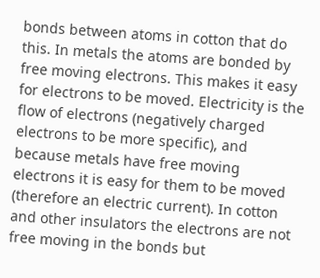bonds between atoms in cotton that do this. In metals the atoms are bonded by free moving electrons. This makes it easy for electrons to be moved. Electricity is the flow of electrons (negatively charged electrons to be more specific), and because metals have free moving electrons it is easy for them to be moved (therefore an electric current). In cotton and other insulators the electrons are not free moving in the bonds but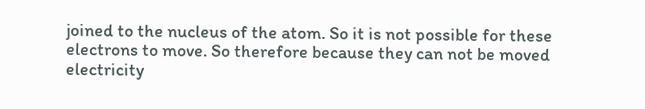joined to the nucleus of the atom. So it is not possible for these electrons to move. So therefore because they can not be moved electricity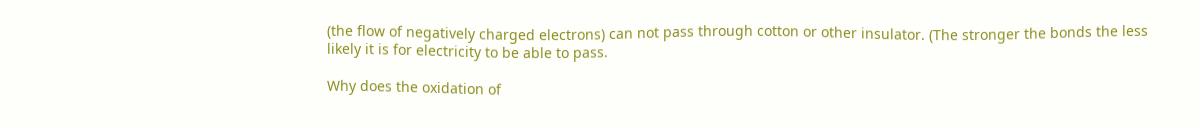(the flow of negatively charged electrons) can not pass through cotton or other insulator. (The stronger the bonds the less likely it is for electricity to be able to pass.

Why does the oxidation of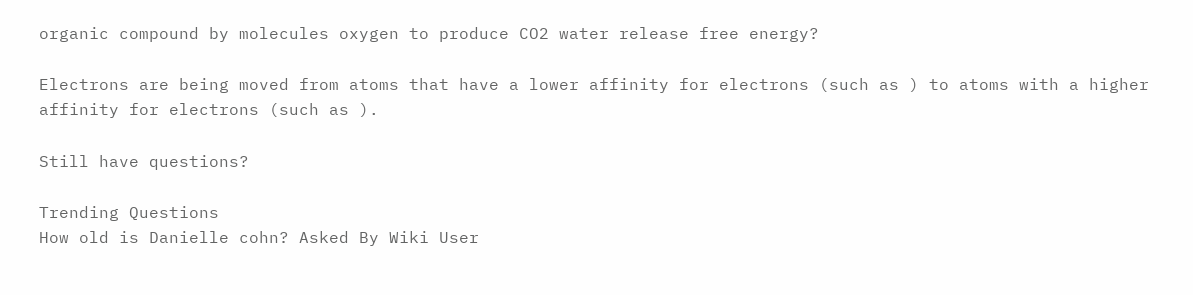organic compound by molecules oxygen to produce CO2 water release free energy?

Electrons are being moved from atoms that have a lower affinity for electrons (such as ) to atoms with a higher affinity for electrons (such as ).

Still have questions?

Trending Questions
How old is Danielle cohn? Asked By Wiki User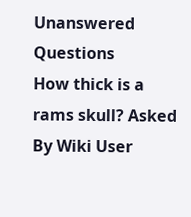Unanswered Questions
How thick is a rams skull? Asked By Wiki User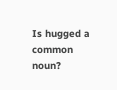Is hugged a common noun?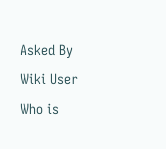Asked By Wiki User
Who is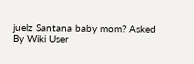juelz Santana baby mom? Asked By Wiki User